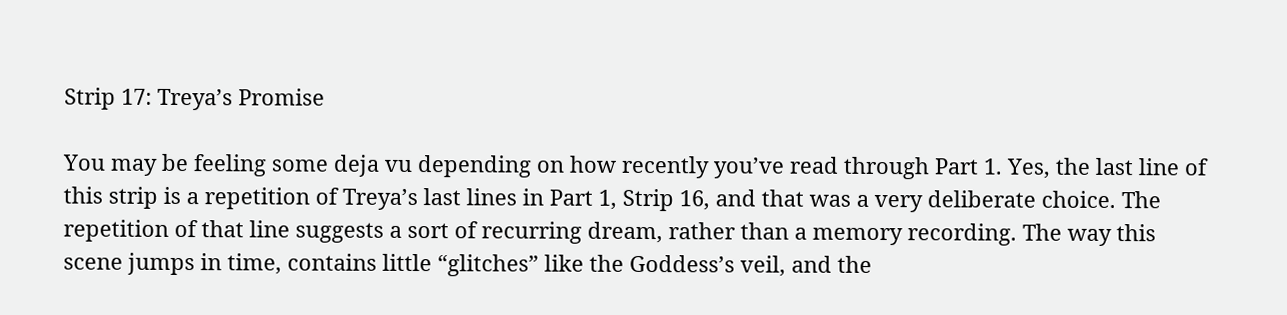Strip 17: Treya’s Promise

You may be feeling some deja vu depending on how recently you’ve read through Part 1. Yes, the last line of this strip is a repetition of Treya’s last lines in Part 1, Strip 16, and that was a very deliberate choice. The repetition of that line suggests a sort of recurring dream, rather than a memory recording. The way this scene jumps in time, contains little “glitches” like the Goddess’s veil, and the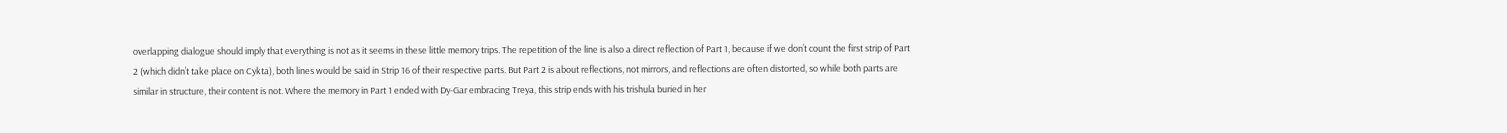overlapping dialogue should imply that everything is not as it seems in these little memory trips. The repetition of the line is also a direct reflection of Part 1, because if we don’t count the first strip of Part 2 (which didn’t take place on Cykta), both lines would be said in Strip 16 of their respective parts. But Part 2 is about reflections, not mirrors, and reflections are often distorted, so while both parts are similar in structure, their content is not. Where the memory in Part 1 ended with Dy-Gar embracing Treya, this strip ends with his trishula buried in her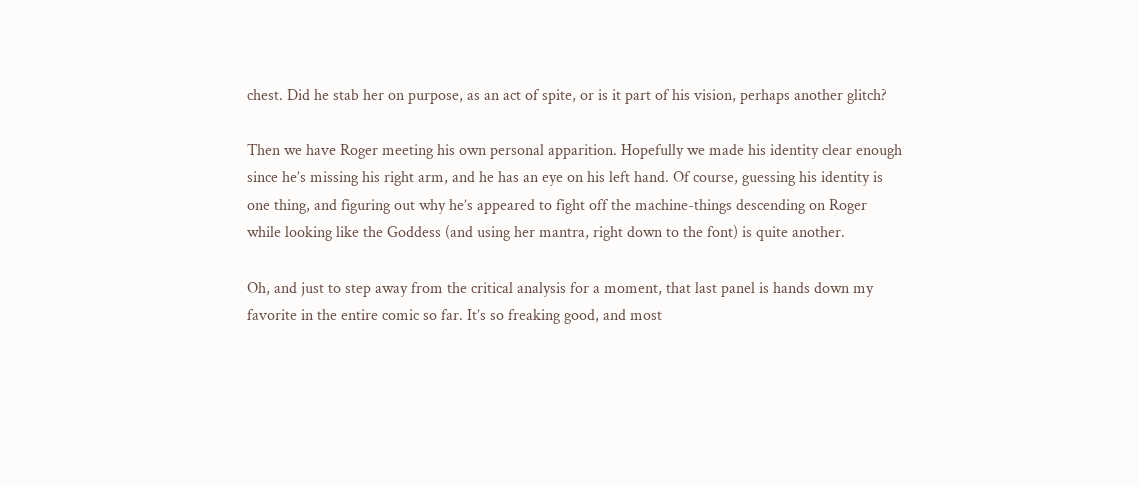chest. Did he stab her on purpose, as an act of spite, or is it part of his vision, perhaps another glitch?

Then we have Roger meeting his own personal apparition. Hopefully we made his identity clear enough since he’s missing his right arm, and he has an eye on his left hand. Of course, guessing his identity is one thing, and figuring out why he’s appeared to fight off the machine-things descending on Roger while looking like the Goddess (and using her mantra, right down to the font) is quite another.

Oh, and just to step away from the critical analysis for a moment, that last panel is hands down my favorite in the entire comic so far. It’s so freaking good, and most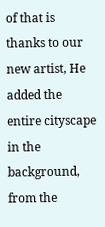of that is thanks to our new artist, He added the entire cityscape in the background, from the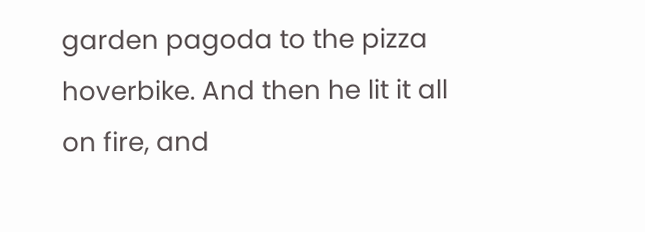garden pagoda to the pizza hoverbike. And then he lit it all on fire, and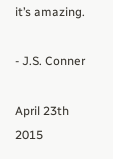it’s amazing.

- J.S. Conner

April 23th 2015